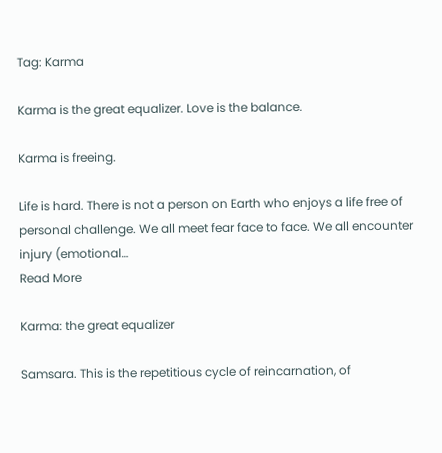Tag: Karma

Karma is the great equalizer. Love is the balance.

Karma is freeing.

Life is hard. There is not a person on Earth who enjoys a life free of personal challenge. We all meet fear face to face. We all encounter injury (emotional…
Read More

Karma: the great equalizer

Samsara. This is the repetitious cycle of reincarnation, of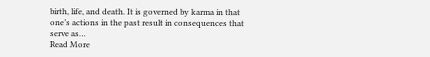birth, life, and death. It is governed by karma in that one’s actions in the past result in consequences that serve as…
Read More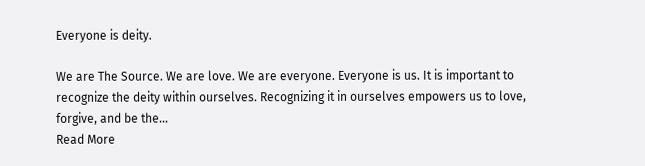Everyone is deity.

We are The Source. We are love. We are everyone. Everyone is us. It is important to recognize the deity within ourselves. Recognizing it in ourselves empowers us to love, forgive, and be the…
Read More